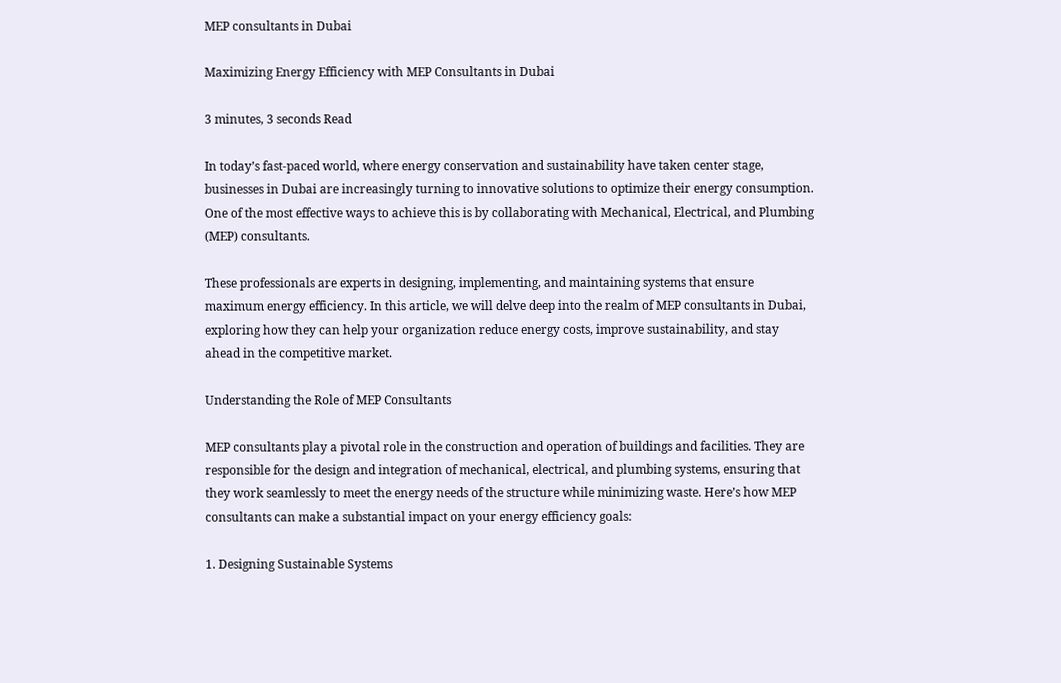MEP consultants in Dubai

Maximizing Energy Efficiency with MEP Consultants in Dubai

3 minutes, 3 seconds Read

In today’s fast-paced world, where energy conservation and sustainability have taken center stage, businesses in Dubai are increasingly turning to innovative solutions to optimize their energy consumption. One of the most effective ways to achieve this is by collaborating with Mechanical, Electrical, and Plumbing (MEP) consultants.

These professionals are experts in designing, implementing, and maintaining systems that ensure maximum energy efficiency. In this article, we will delve deep into the realm of MEP consultants in Dubai, exploring how they can help your organization reduce energy costs, improve sustainability, and stay ahead in the competitive market.

Understanding the Role of MEP Consultants

MEP consultants play a pivotal role in the construction and operation of buildings and facilities. They are responsible for the design and integration of mechanical, electrical, and plumbing systems, ensuring that they work seamlessly to meet the energy needs of the structure while minimizing waste. Here’s how MEP consultants can make a substantial impact on your energy efficiency goals:

1. Designing Sustainable Systems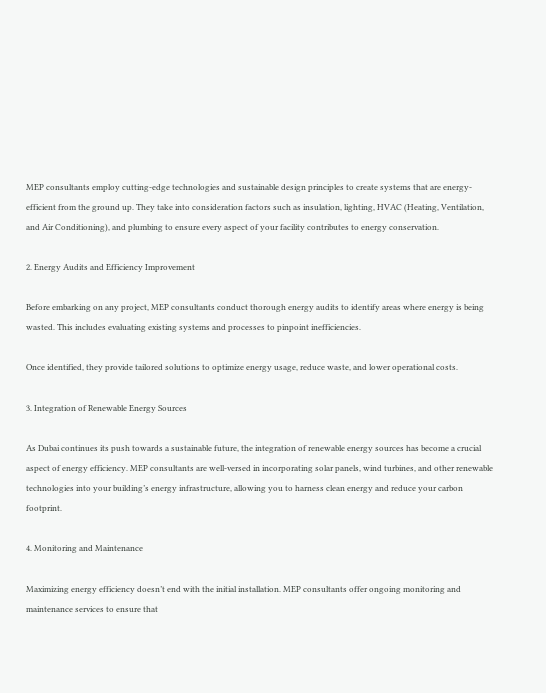MEP consultants employ cutting-edge technologies and sustainable design principles to create systems that are energy-efficient from the ground up. They take into consideration factors such as insulation, lighting, HVAC (Heating, Ventilation, and Air Conditioning), and plumbing to ensure every aspect of your facility contributes to energy conservation.

2. Energy Audits and Efficiency Improvement

Before embarking on any project, MEP consultants conduct thorough energy audits to identify areas where energy is being wasted. This includes evaluating existing systems and processes to pinpoint inefficiencies.

Once identified, they provide tailored solutions to optimize energy usage, reduce waste, and lower operational costs.

3. Integration of Renewable Energy Sources

As Dubai continues its push towards a sustainable future, the integration of renewable energy sources has become a crucial aspect of energy efficiency. MEP consultants are well-versed in incorporating solar panels, wind turbines, and other renewable technologies into your building’s energy infrastructure, allowing you to harness clean energy and reduce your carbon footprint.

4. Monitoring and Maintenance

Maximizing energy efficiency doesn’t end with the initial installation. MEP consultants offer ongoing monitoring and maintenance services to ensure that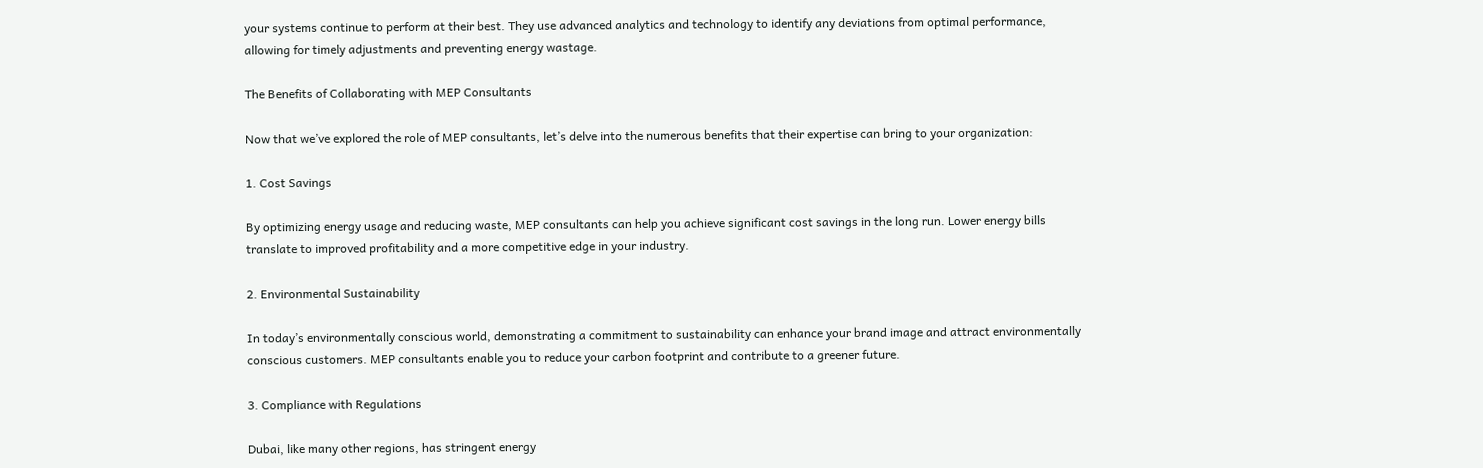your systems continue to perform at their best. They use advanced analytics and technology to identify any deviations from optimal performance, allowing for timely adjustments and preventing energy wastage.

The Benefits of Collaborating with MEP Consultants

Now that we’ve explored the role of MEP consultants, let’s delve into the numerous benefits that their expertise can bring to your organization:

1. Cost Savings

By optimizing energy usage and reducing waste, MEP consultants can help you achieve significant cost savings in the long run. Lower energy bills translate to improved profitability and a more competitive edge in your industry.

2. Environmental Sustainability

In today’s environmentally conscious world, demonstrating a commitment to sustainability can enhance your brand image and attract environmentally conscious customers. MEP consultants enable you to reduce your carbon footprint and contribute to a greener future.

3. Compliance with Regulations

Dubai, like many other regions, has stringent energy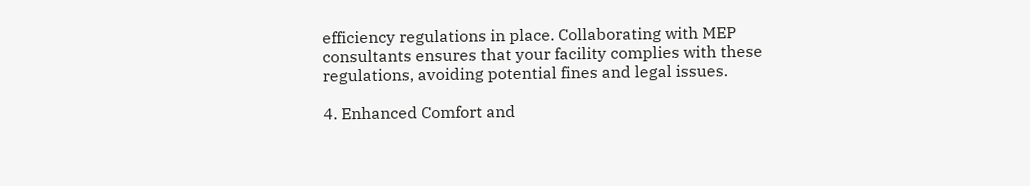efficiency regulations in place. Collaborating with MEP consultants ensures that your facility complies with these regulations, avoiding potential fines and legal issues.

4. Enhanced Comfort and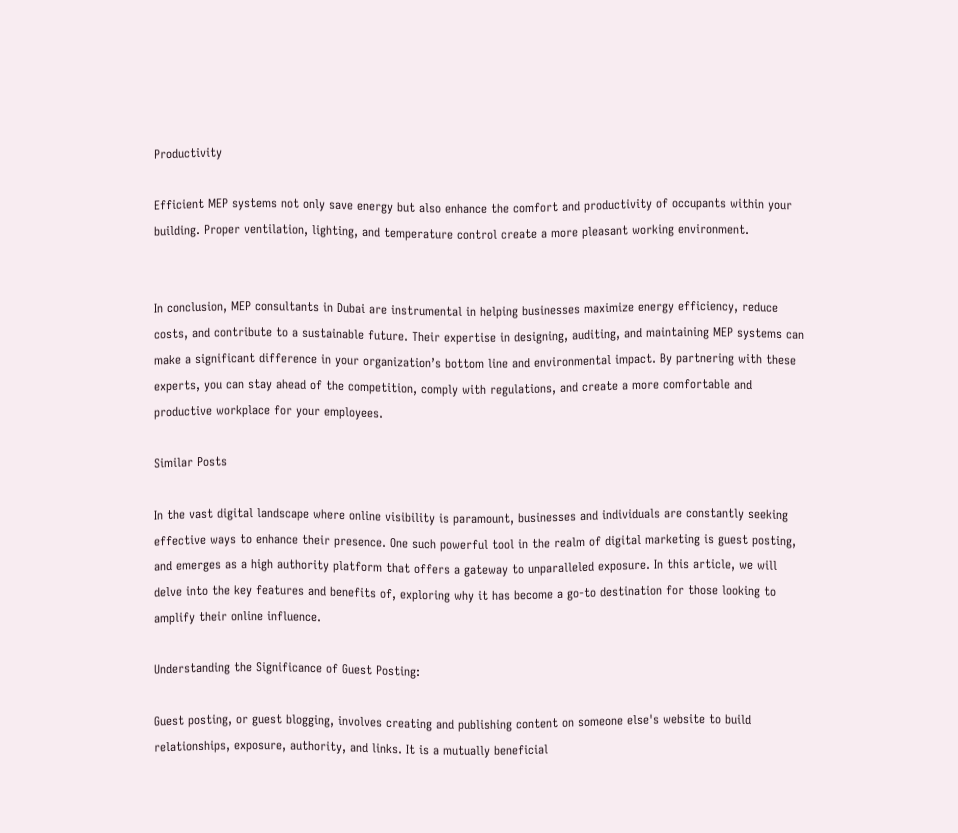Productivity

Efficient MEP systems not only save energy but also enhance the comfort and productivity of occupants within your building. Proper ventilation, lighting, and temperature control create a more pleasant working environment.


In conclusion, MEP consultants in Dubai are instrumental in helping businesses maximize energy efficiency, reduce costs, and contribute to a sustainable future. Their expertise in designing, auditing, and maintaining MEP systems can make a significant difference in your organization’s bottom line and environmental impact. By partnering with these experts, you can stay ahead of the competition, comply with regulations, and create a more comfortable and productive workplace for your employees.

Similar Posts

In the vast digital landscape where online visibility is paramount, businesses and individuals are constantly seeking effective ways to enhance their presence. One such powerful tool in the realm of digital marketing is guest posting, and emerges as a high authority platform that offers a gateway to unparalleled exposure. In this article, we will delve into the key features and benefits of, exploring why it has become a go-to destination for those looking to amplify their online influence.

Understanding the Significance of Guest Posting:

Guest posting, or guest blogging, involves creating and publishing content on someone else's website to build relationships, exposure, authority, and links. It is a mutually beneficial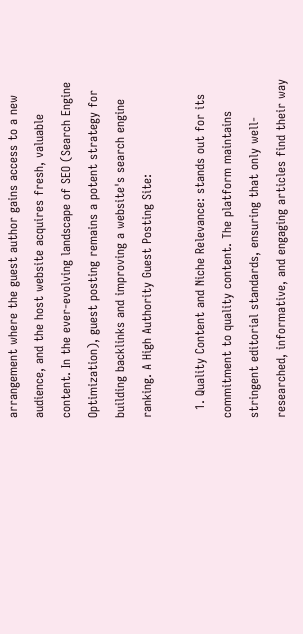arrangement where the guest author gains access to a new audience, and the host website acquires fresh, valuable content. In the ever-evolving landscape of SEO (Search Engine Optimization), guest posting remains a potent strategy for building backlinks and improving a website's search engine ranking. A High Authority Guest Posting Site:

  1. Quality Content and Niche Relevance: stands out for its commitment to quality content. The platform maintains stringent editorial standards, ensuring that only well-researched, informative, and engaging articles find their way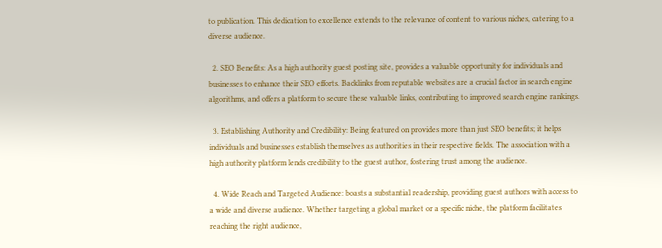to publication. This dedication to excellence extends to the relevance of content to various niches, catering to a diverse audience.

  2. SEO Benefits: As a high authority guest posting site, provides a valuable opportunity for individuals and businesses to enhance their SEO efforts. Backlinks from reputable websites are a crucial factor in search engine algorithms, and offers a platform to secure these valuable links, contributing to improved search engine rankings.

  3. Establishing Authority and Credibility: Being featured on provides more than just SEO benefits; it helps individuals and businesses establish themselves as authorities in their respective fields. The association with a high authority platform lends credibility to the guest author, fostering trust among the audience.

  4. Wide Reach and Targeted Audience: boasts a substantial readership, providing guest authors with access to a wide and diverse audience. Whether targeting a global market or a specific niche, the platform facilitates reaching the right audience,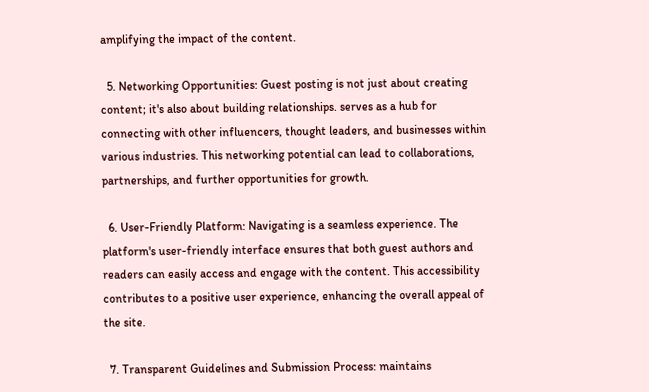amplifying the impact of the content.

  5. Networking Opportunities: Guest posting is not just about creating content; it's also about building relationships. serves as a hub for connecting with other influencers, thought leaders, and businesses within various industries. This networking potential can lead to collaborations, partnerships, and further opportunities for growth.

  6. User-Friendly Platform: Navigating is a seamless experience. The platform's user-friendly interface ensures that both guest authors and readers can easily access and engage with the content. This accessibility contributes to a positive user experience, enhancing the overall appeal of the site.

  7. Transparent Guidelines and Submission Process: maintains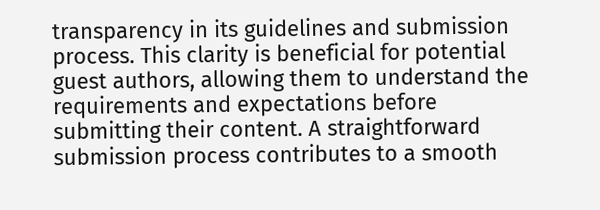transparency in its guidelines and submission process. This clarity is beneficial for potential guest authors, allowing them to understand the requirements and expectations before submitting their content. A straightforward submission process contributes to a smooth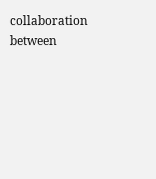collaboration between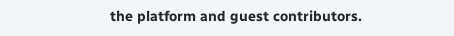the platform and guest contributors.